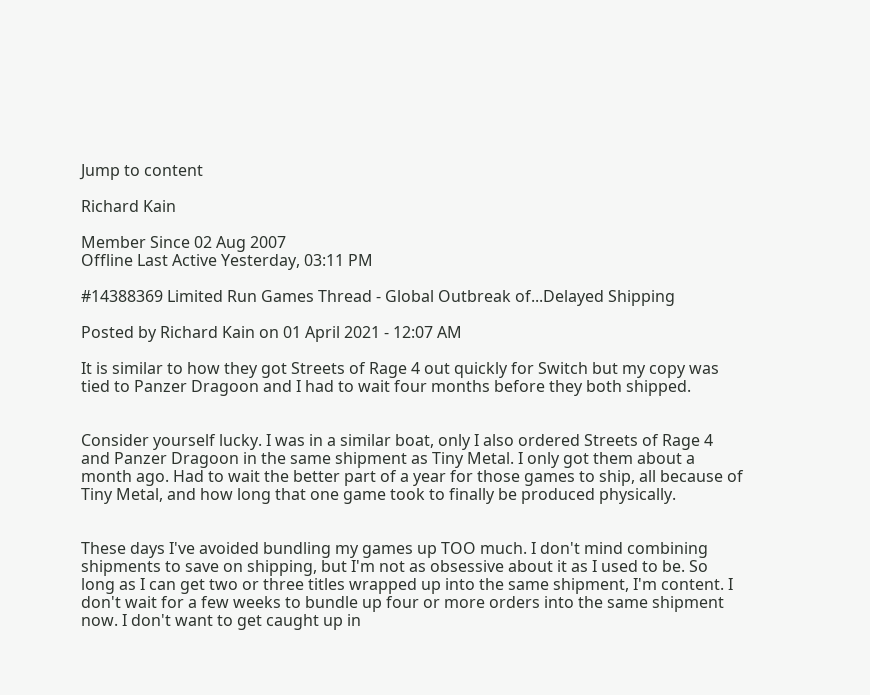Jump to content

Richard Kain

Member Since 02 Aug 2007
Offline Last Active Yesterday, 03:11 PM

#14388369 Limited Run Games Thread - Global Outbreak of...Delayed Shipping

Posted by Richard Kain on 01 April 2021 - 12:07 AM

It is similar to how they got Streets of Rage 4 out quickly for Switch but my copy was tied to Panzer Dragoon and I had to wait four months before they both shipped.


Consider yourself lucky. I was in a similar boat, only I also ordered Streets of Rage 4 and Panzer Dragoon in the same shipment as Tiny Metal. I only got them about a month ago. Had to wait the better part of a year for those games to ship, all because of Tiny Metal, and how long that one game took to finally be produced physically.


These days I've avoided bundling my games up TOO much. I don't mind combining shipments to save on shipping, but I'm not as obsessive about it as I used to be. So long as I can get two or three titles wrapped up into the same shipment, I'm content. I don't wait for a few weeks to bundle up four or more orders into the same shipment now. I don't want to get caught up in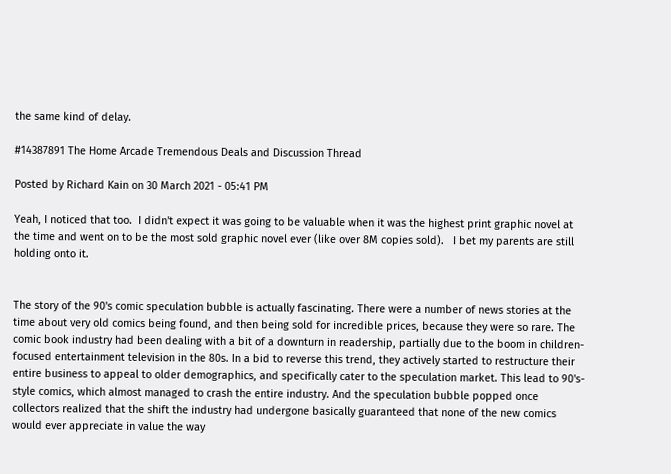the same kind of delay.

#14387891 The Home Arcade Tremendous Deals and Discussion Thread

Posted by Richard Kain on 30 March 2021 - 05:41 PM

Yeah, I noticed that too.  I didn't expect it was going to be valuable when it was the highest print graphic novel at the time and went on to be the most sold graphic novel ever (like over 8M copies sold).   I bet my parents are still holding onto it.


The story of the 90's comic speculation bubble is actually fascinating. There were a number of news stories at the time about very old comics being found, and then being sold for incredible prices, because they were so rare. The comic book industry had been dealing with a bit of a downturn in readership, partially due to the boom in children-focused entertainment television in the 80s. In a bid to reverse this trend, they actively started to restructure their entire business to appeal to older demographics, and specifically cater to the speculation market. This lead to 90's-style comics, which almost managed to crash the entire industry. And the speculation bubble popped once collectors realized that the shift the industry had undergone basically guaranteed that none of the new comics would ever appreciate in value the way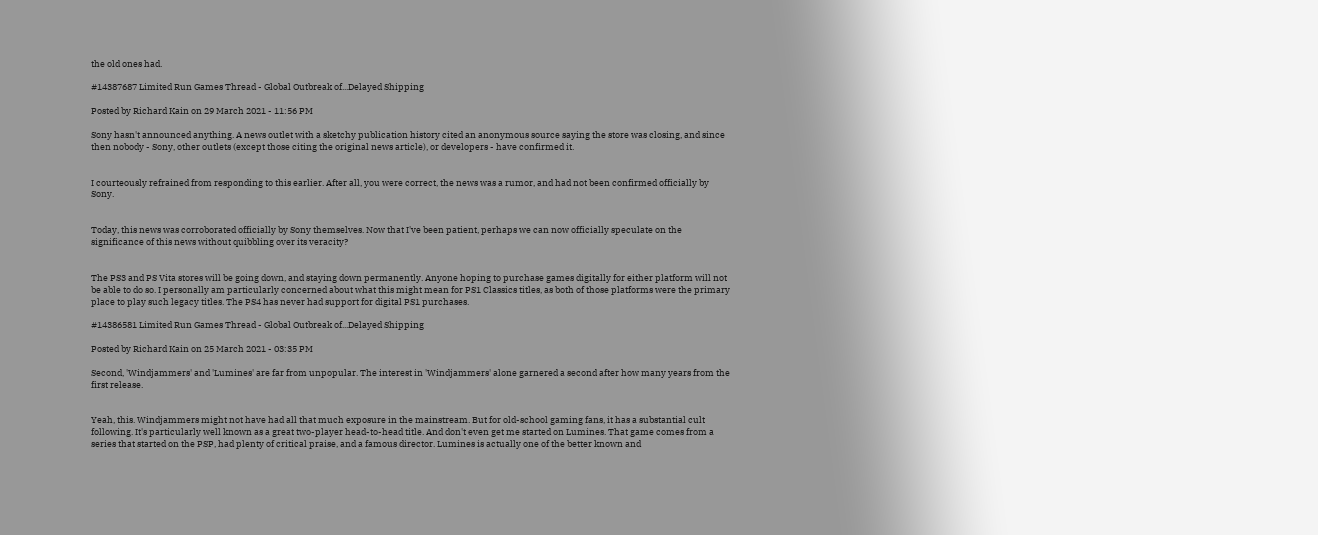the old ones had.

#14387687 Limited Run Games Thread - Global Outbreak of...Delayed Shipping

Posted by Richard Kain on 29 March 2021 - 11:56 PM

Sony hasn't announced anything. A news outlet with a sketchy publication history cited an anonymous source saying the store was closing, and since then nobody - Sony, other outlets (except those citing the original news article), or developers - have confirmed it.


I courteously refrained from responding to this earlier. After all, you were correct, the news was a rumor, and had not been confirmed officially by Sony.


Today, this news was corroborated officially by Sony themselves. Now that I've been patient, perhaps we can now officially speculate on the significance of this news without quibbling over its veracity?


The PS3 and PS Vita stores will be going down, and staying down permanently. Anyone hoping to purchase games digitally for either platform will not be able to do so. I personally am particularly concerned about what this might mean for PS1 Classics titles, as both of those platforms were the primary place to play such legacy titles. The PS4 has never had support for digital PS1 purchases.

#14386581 Limited Run Games Thread - Global Outbreak of...Delayed Shipping

Posted by Richard Kain on 25 March 2021 - 03:35 PM

Second, 'Windjammers' and 'Lumines' are far from unpopular. The interest in 'Windjammers' alone garnered a second after how many years from the first release.


Yeah, this. Windjammers might not have had all that much exposure in the mainstream. But for old-school gaming fans, it has a substantial cult following. It's particularly well known as a great two-player head-to-head title. And don't even get me started on Lumines. That game comes from a series that started on the PSP, had plenty of critical praise, and a famous director. Lumines is actually one of the better known and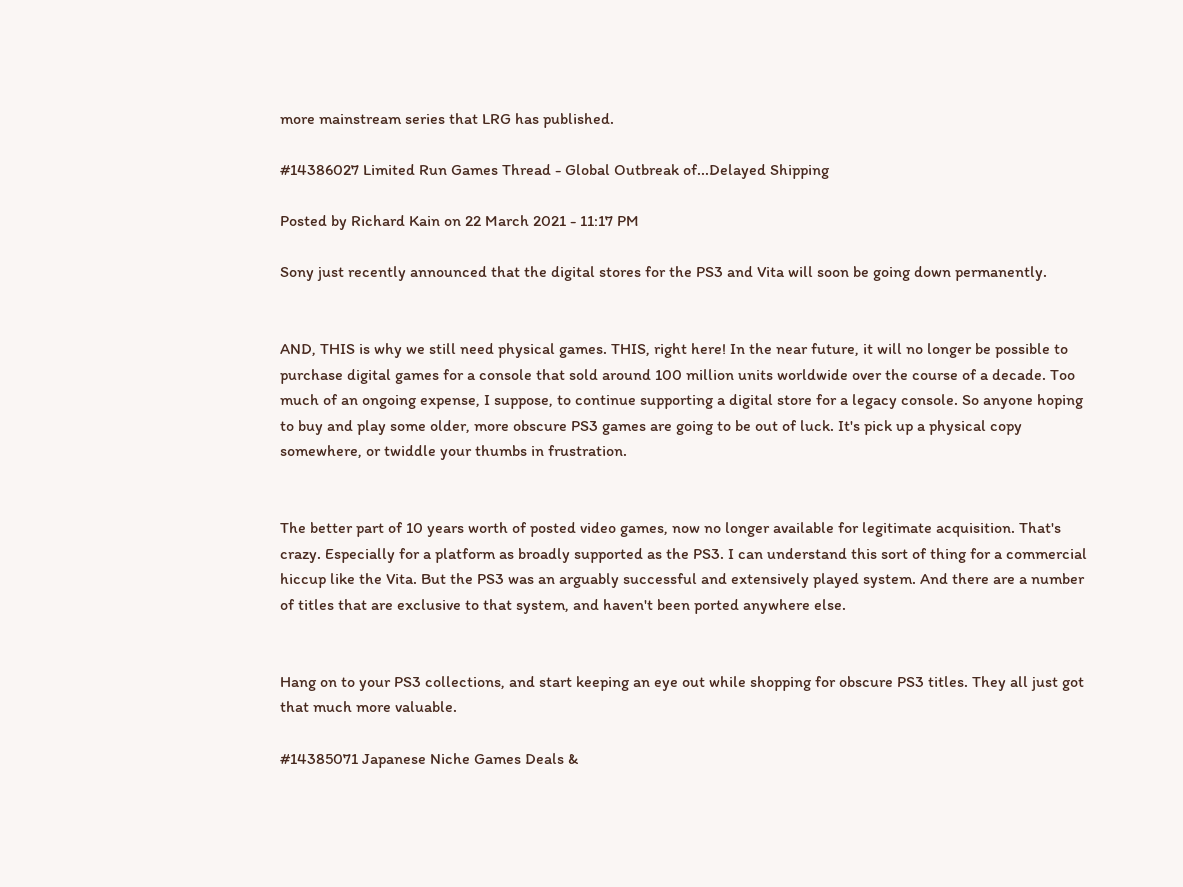more mainstream series that LRG has published.

#14386027 Limited Run Games Thread - Global Outbreak of...Delayed Shipping

Posted by Richard Kain on 22 March 2021 - 11:17 PM

Sony just recently announced that the digital stores for the PS3 and Vita will soon be going down permanently.


AND, THIS is why we still need physical games. THIS, right here! In the near future, it will no longer be possible to purchase digital games for a console that sold around 100 million units worldwide over the course of a decade. Too much of an ongoing expense, I suppose, to continue supporting a digital store for a legacy console. So anyone hoping to buy and play some older, more obscure PS3 games are going to be out of luck. It's pick up a physical copy somewhere, or twiddle your thumbs in frustration.


The better part of 10 years worth of posted video games, now no longer available for legitimate acquisition. That's crazy. Especially for a platform as broadly supported as the PS3. I can understand this sort of thing for a commercial hiccup like the Vita. But the PS3 was an arguably successful and extensively played system. And there are a number of titles that are exclusive to that system, and haven't been ported anywhere else.


Hang on to your PS3 collections, and start keeping an eye out while shopping for obscure PS3 titles. They all just got that much more valuable.

#14385071 Japanese Niche Games Deals &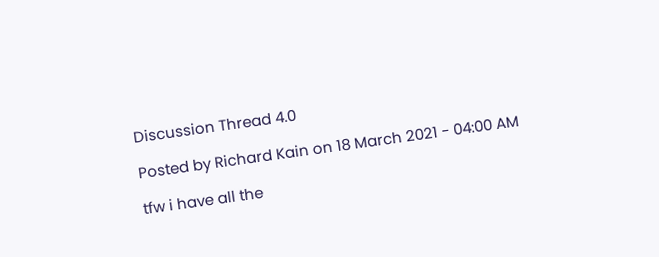Discussion Thread 4.0

Posted by Richard Kain on 18 March 2021 - 04:00 AM

tfw i have all the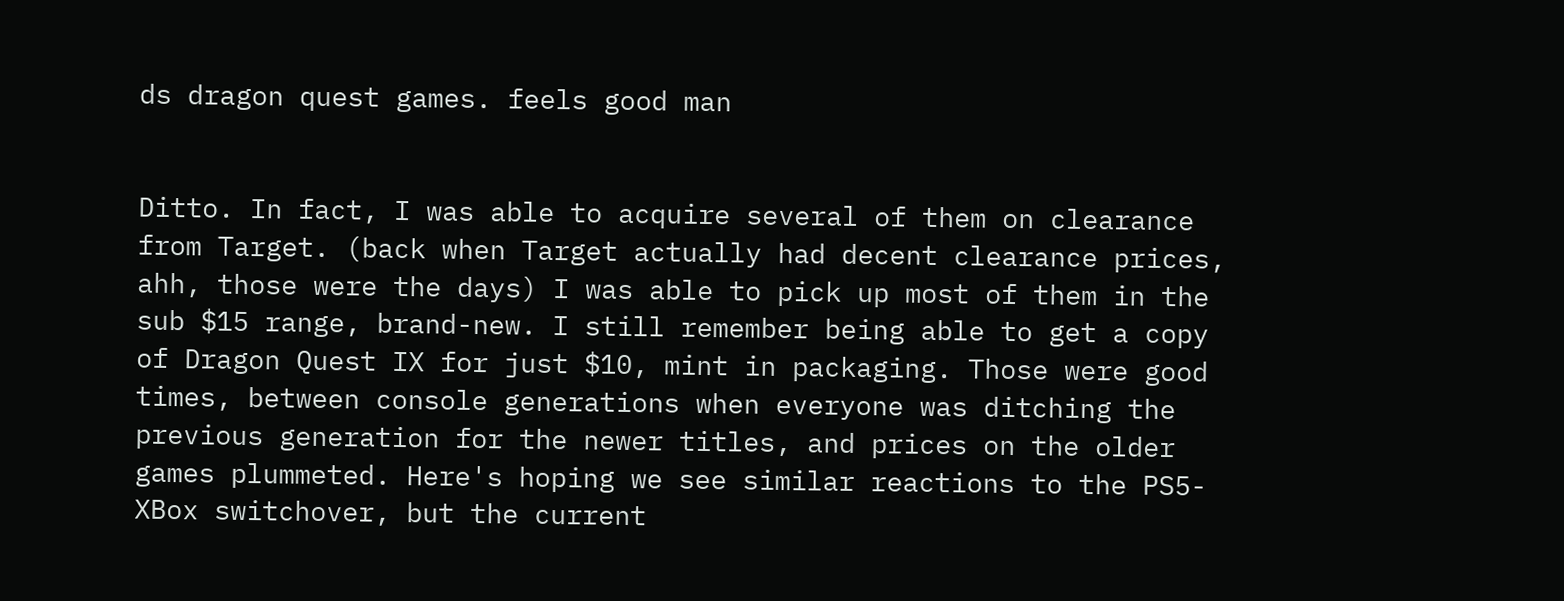ds dragon quest games. feels good man


Ditto. In fact, I was able to acquire several of them on clearance from Target. (back when Target actually had decent clearance prices, ahh, those were the days) I was able to pick up most of them in the sub $15 range, brand-new. I still remember being able to get a copy of Dragon Quest IX for just $10, mint in packaging. Those were good times, between console generations when everyone was ditching the previous generation for the newer titles, and prices on the older games plummeted. Here's hoping we see similar reactions to the PS5-XBox switchover, but the current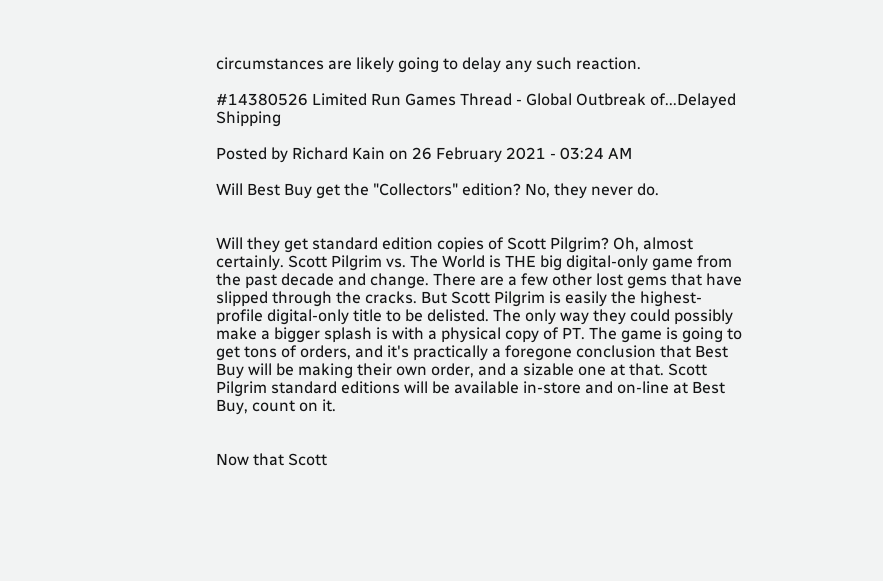circumstances are likely going to delay any such reaction.

#14380526 Limited Run Games Thread - Global Outbreak of...Delayed Shipping

Posted by Richard Kain on 26 February 2021 - 03:24 AM

Will Best Buy get the "Collectors" edition? No, they never do.


Will they get standard edition copies of Scott Pilgrim? Oh, almost certainly. Scott Pilgrim vs. The World is THE big digital-only game from the past decade and change. There are a few other lost gems that have slipped through the cracks. But Scott Pilgrim is easily the highest-profile digital-only title to be delisted. The only way they could possibly make a bigger splash is with a physical copy of PT. The game is going to get tons of orders, and it's practically a foregone conclusion that Best Buy will be making their own order, and a sizable one at that. Scott Pilgrim standard editions will be available in-store and on-line at Best Buy, count on it.


Now that Scott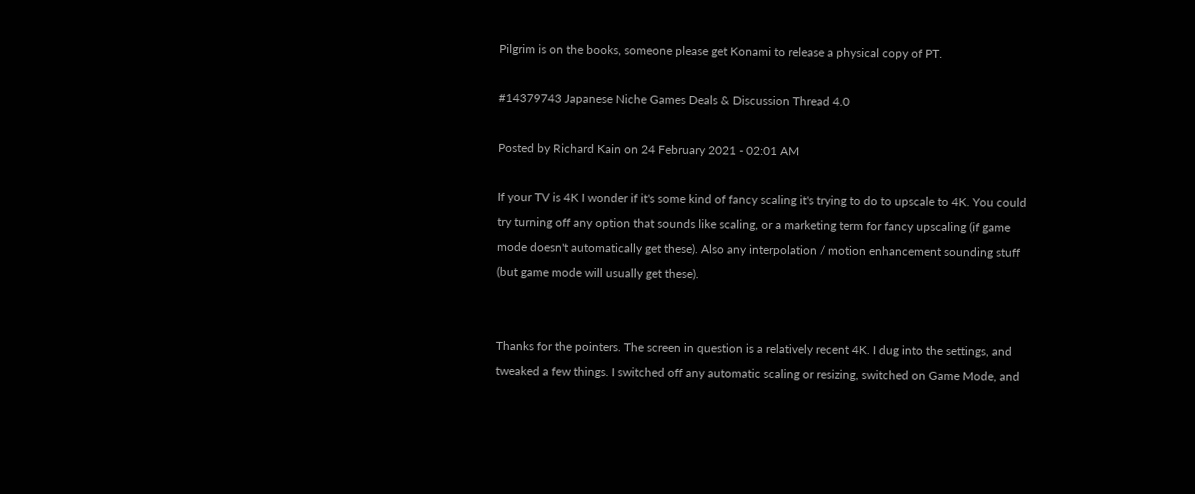Pilgrim is on the books, someone please get Konami to release a physical copy of PT.

#14379743 Japanese Niche Games Deals & Discussion Thread 4.0

Posted by Richard Kain on 24 February 2021 - 02:01 AM

If your TV is 4K I wonder if it's some kind of fancy scaling it's trying to do to upscale to 4K. You could try turning off any option that sounds like scaling, or a marketing term for fancy upscaling (if game mode doesn't automatically get these). Also any interpolation / motion enhancement sounding stuff (but game mode will usually get these).


Thanks for the pointers. The screen in question is a relatively recent 4K. I dug into the settings, and tweaked a few things. I switched off any automatic scaling or resizing, switched on Game Mode, and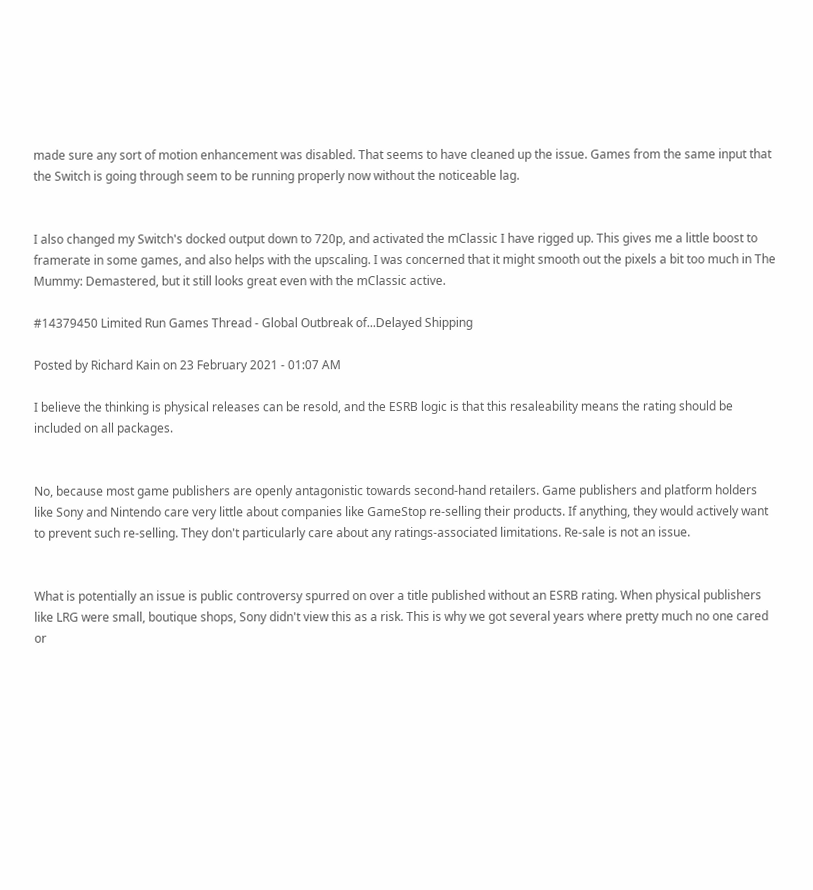made sure any sort of motion enhancement was disabled. That seems to have cleaned up the issue. Games from the same input that the Switch is going through seem to be running properly now without the noticeable lag.


I also changed my Switch's docked output down to 720p, and activated the mClassic I have rigged up. This gives me a little boost to framerate in some games, and also helps with the upscaling. I was concerned that it might smooth out the pixels a bit too much in The Mummy: Demastered, but it still looks great even with the mClassic active.

#14379450 Limited Run Games Thread - Global Outbreak of...Delayed Shipping

Posted by Richard Kain on 23 February 2021 - 01:07 AM

I believe the thinking is physical releases can be resold, and the ESRB logic is that this resaleability means the rating should be included on all packages.


No, because most game publishers are openly antagonistic towards second-hand retailers. Game publishers and platform holders like Sony and Nintendo care very little about companies like GameStop re-selling their products. If anything, they would actively want to prevent such re-selling. They don't particularly care about any ratings-associated limitations. Re-sale is not an issue.


What is potentially an issue is public controversy spurred on over a title published without an ESRB rating. When physical publishers like LRG were small, boutique shops, Sony didn't view this as a risk. This is why we got several years where pretty much no one cared or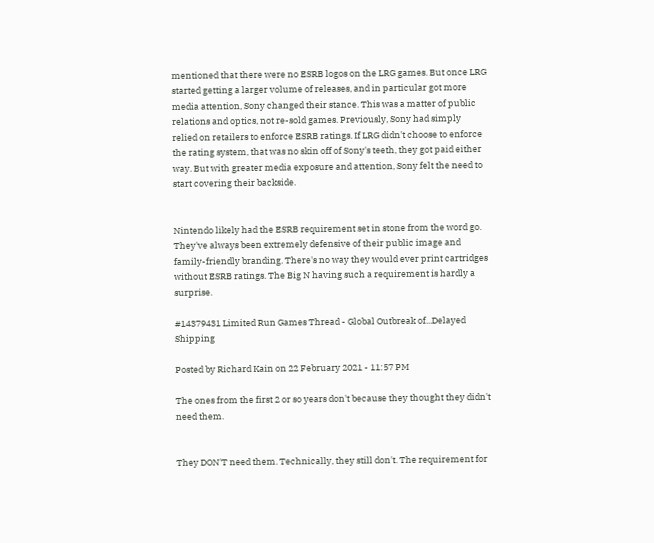mentioned that there were no ESRB logos on the LRG games. But once LRG started getting a larger volume of releases, and in particular got more media attention, Sony changed their stance. This was a matter of public relations and optics, not re-sold games. Previously, Sony had simply relied on retailers to enforce ESRB ratings. If LRG didn't choose to enforce the rating system, that was no skin off of Sony's teeth, they got paid either way. But with greater media exposure and attention, Sony felt the need to start covering their backside.


Nintendo likely had the ESRB requirement set in stone from the word go. They've always been extremely defensive of their public image and family-friendly branding. There's no way they would ever print cartridges without ESRB ratings. The Big N having such a requirement is hardly a surprise.

#14379431 Limited Run Games Thread - Global Outbreak of...Delayed Shipping

Posted by Richard Kain on 22 February 2021 - 11:57 PM

The ones from the first 2 or so years don't because they thought they didn't need them.


They DON'T need them. Technically, they still don't. The requirement for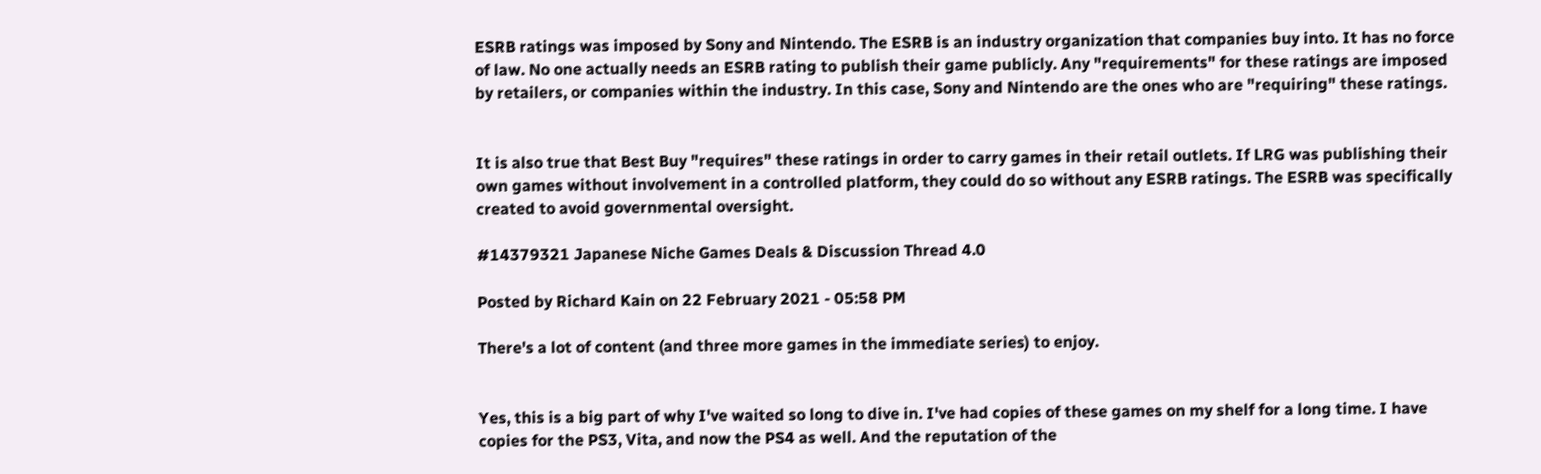ESRB ratings was imposed by Sony and Nintendo. The ESRB is an industry organization that companies buy into. It has no force of law. No one actually needs an ESRB rating to publish their game publicly. Any "requirements" for these ratings are imposed by retailers, or companies within the industry. In this case, Sony and Nintendo are the ones who are "requiring" these ratings.


It is also true that Best Buy "requires" these ratings in order to carry games in their retail outlets. If LRG was publishing their own games without involvement in a controlled platform, they could do so without any ESRB ratings. The ESRB was specifically created to avoid governmental oversight.

#14379321 Japanese Niche Games Deals & Discussion Thread 4.0

Posted by Richard Kain on 22 February 2021 - 05:58 PM

There's a lot of content (and three more games in the immediate series) to enjoy.


Yes, this is a big part of why I've waited so long to dive in. I've had copies of these games on my shelf for a long time. I have copies for the PS3, Vita, and now the PS4 as well. And the reputation of the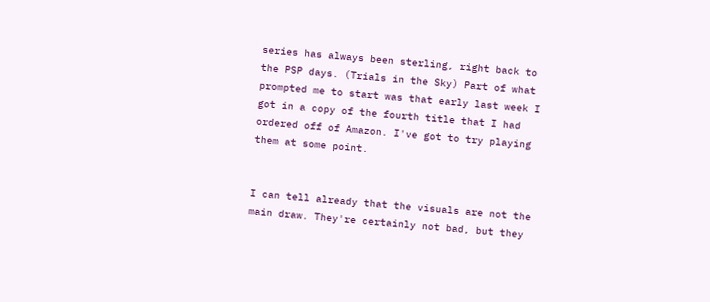series has always been sterling, right back to the PSP days. (Trials in the Sky) Part of what prompted me to start was that early last week I got in a copy of the fourth title that I had ordered off of Amazon. I've got to try playing them at some point.


I can tell already that the visuals are not the main draw. They're certainly not bad, but they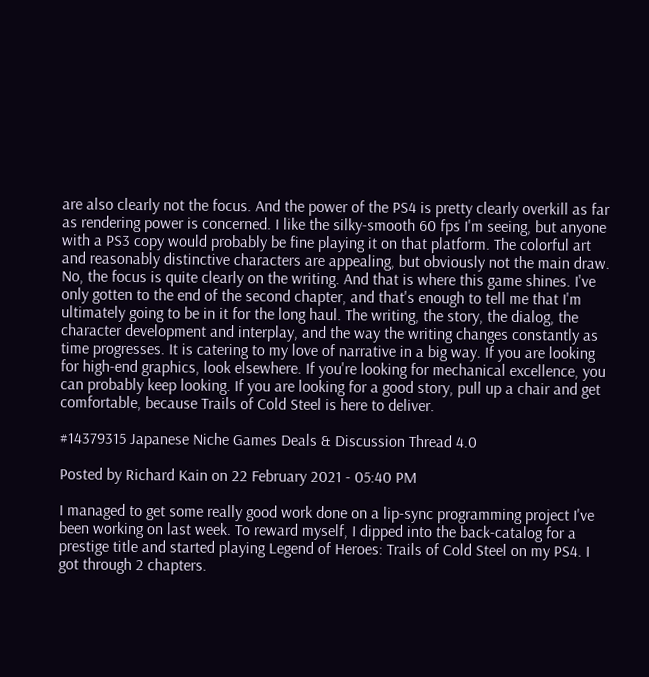are also clearly not the focus. And the power of the PS4 is pretty clearly overkill as far as rendering power is concerned. I like the silky-smooth 60 fps I'm seeing, but anyone with a PS3 copy would probably be fine playing it on that platform. The colorful art and reasonably distinctive characters are appealing, but obviously not the main draw. No, the focus is quite clearly on the writing. And that is where this game shines. I've only gotten to the end of the second chapter, and that's enough to tell me that I'm ultimately going to be in it for the long haul. The writing, the story, the dialog, the character development and interplay, and the way the writing changes constantly as time progresses. It is catering to my love of narrative in a big way. If you are looking for high-end graphics, look elsewhere. If you're looking for mechanical excellence, you can probably keep looking. If you are looking for a good story, pull up a chair and get comfortable, because Trails of Cold Steel is here to deliver.

#14379315 Japanese Niche Games Deals & Discussion Thread 4.0

Posted by Richard Kain on 22 February 2021 - 05:40 PM

I managed to get some really good work done on a lip-sync programming project I've been working on last week. To reward myself, I dipped into the back-catalog for a prestige title and started playing Legend of Heroes: Trails of Cold Steel on my PS4. I got through 2 chapters.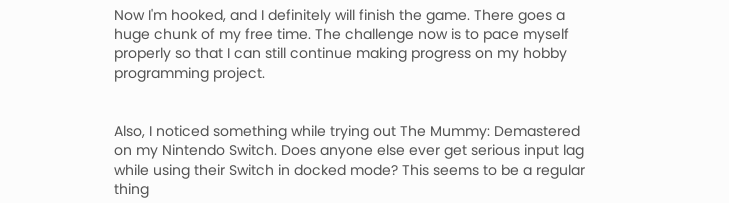Now I'm hooked, and I definitely will finish the game. There goes a huge chunk of my free time. The challenge now is to pace myself properly so that I can still continue making progress on my hobby programming project.


Also, I noticed something while trying out The Mummy: Demastered on my Nintendo Switch. Does anyone else ever get serious input lag while using their Switch in docked mode? This seems to be a regular thing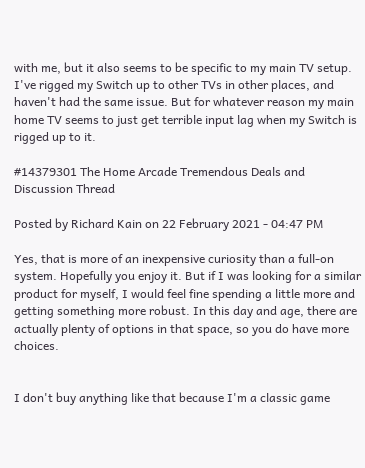with me, but it also seems to be specific to my main TV setup. I've rigged my Switch up to other TVs in other places, and haven't had the same issue. But for whatever reason my main home TV seems to just get terrible input lag when my Switch is rigged up to it.

#14379301 The Home Arcade Tremendous Deals and Discussion Thread

Posted by Richard Kain on 22 February 2021 - 04:47 PM

Yes, that is more of an inexpensive curiosity than a full-on system. Hopefully you enjoy it. But if I was looking for a similar product for myself, I would feel fine spending a little more and getting something more robust. In this day and age, there are actually plenty of options in that space, so you do have more choices.


I don't buy anything like that because I'm a classic game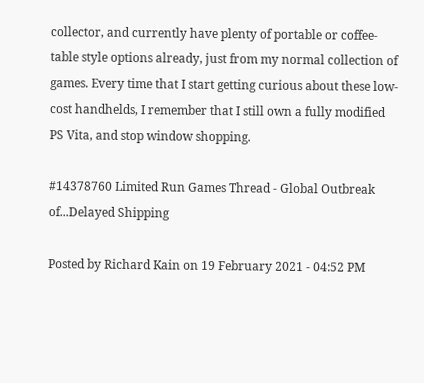collector, and currently have plenty of portable or coffee-table style options already, just from my normal collection of games. Every time that I start getting curious about these low-cost handhelds, I remember that I still own a fully modified PS Vita, and stop window shopping.

#14378760 Limited Run Games Thread - Global Outbreak of...Delayed Shipping

Posted by Richard Kain on 19 February 2021 - 04:52 PM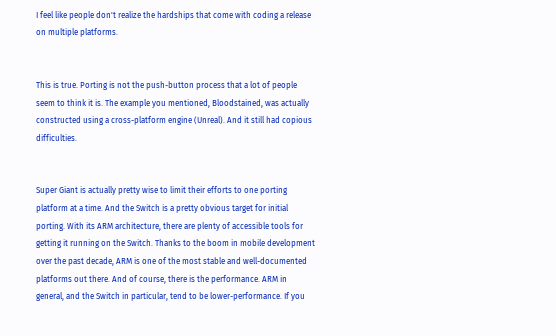I feel like people don't realize the hardships that come with coding a release on multiple platforms.


This is true. Porting is not the push-button process that a lot of people seem to think it is. The example you mentioned, Bloodstained, was actually constructed using a cross-platform engine (Unreal). And it still had copious difficulties.


Super Giant is actually pretty wise to limit their efforts to one porting platform at a time. And the Switch is a pretty obvious target for initial porting. With its ARM architecture, there are plenty of accessible tools for getting it running on the Switch. Thanks to the boom in mobile development over the past decade, ARM is one of the most stable and well-documented platforms out there. And of course, there is the performance. ARM in general, and the Switch in particular, tend to be lower-performance. If you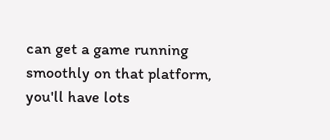can get a game running smoothly on that platform, you'll have lots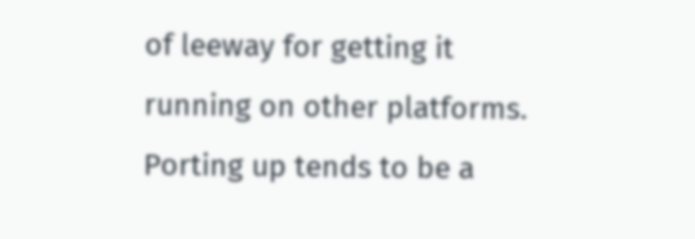of leeway for getting it running on other platforms. Porting up tends to be a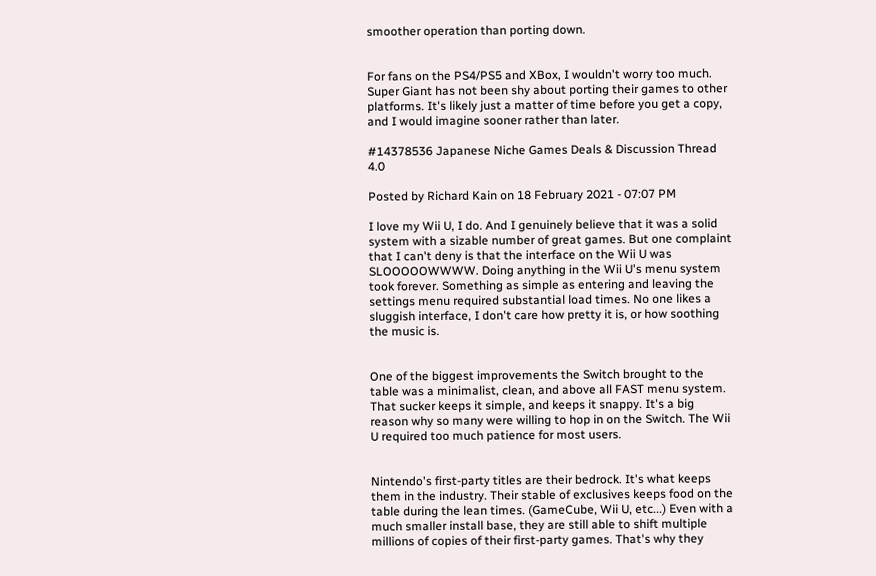smoother operation than porting down.


For fans on the PS4/PS5 and XBox, I wouldn't worry too much. Super Giant has not been shy about porting their games to other platforms. It's likely just a matter of time before you get a copy, and I would imagine sooner rather than later.

#14378536 Japanese Niche Games Deals & Discussion Thread 4.0

Posted by Richard Kain on 18 February 2021 - 07:07 PM

I love my Wii U, I do. And I genuinely believe that it was a solid system with a sizable number of great games. But one complaint that I can't deny is that the interface on the Wii U was SLOOOOOWWWW. Doing anything in the Wii U's menu system took forever. Something as simple as entering and leaving the settings menu required substantial load times. No one likes a sluggish interface, I don't care how pretty it is, or how soothing the music is.


One of the biggest improvements the Switch brought to the table was a minimalist, clean, and above all FAST menu system. That sucker keeps it simple, and keeps it snappy. It's a big reason why so many were willing to hop in on the Switch. The Wii U required too much patience for most users.


Nintendo's first-party titles are their bedrock. It's what keeps them in the industry. Their stable of exclusives keeps food on the table during the lean times. (GameCube, Wii U, etc...) Even with a much smaller install base, they are still able to shift multiple millions of copies of their first-party games. That's why they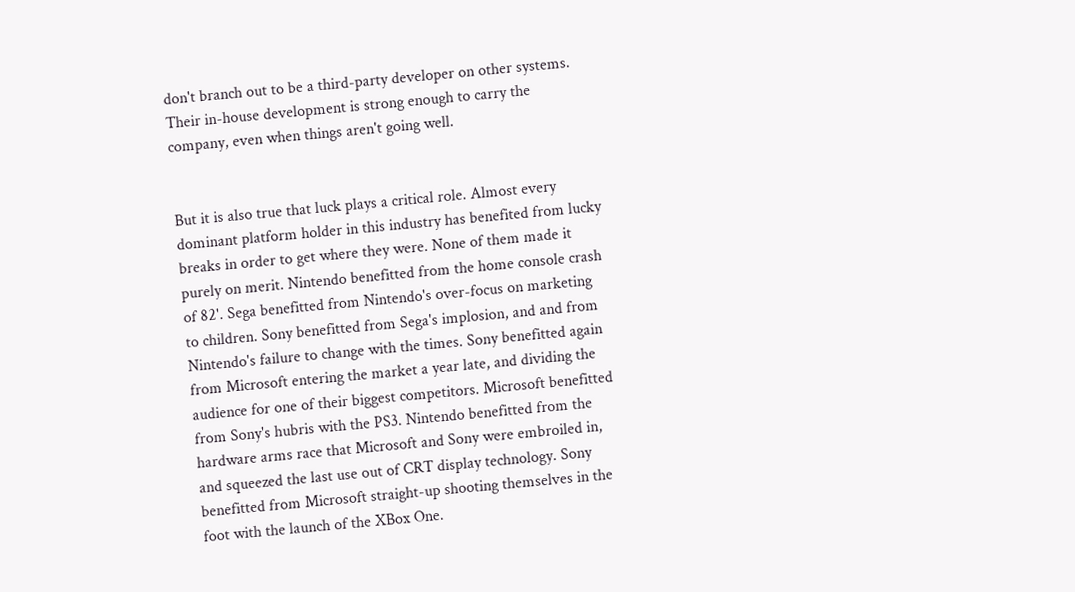don't branch out to be a third-party developer on other systems. Their in-house development is strong enough to carry the company, even when things aren't going well.


But it is also true that luck plays a critical role. Almost every dominant platform holder in this industry has benefited from lucky breaks in order to get where they were. None of them made it purely on merit. Nintendo benefitted from the home console crash of 82'. Sega benefitted from Nintendo's over-focus on marketing to children. Sony benefitted from Sega's implosion, and and from Nintendo's failure to change with the times. Sony benefitted again from Microsoft entering the market a year late, and dividing the audience for one of their biggest competitors. Microsoft benefitted from Sony's hubris with the PS3. Nintendo benefitted from the hardware arms race that Microsoft and Sony were embroiled in, and squeezed the last use out of CRT display technology. Sony benefitted from Microsoft straight-up shooting themselves in the foot with the launch of the XBox One.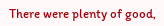There were plenty of good,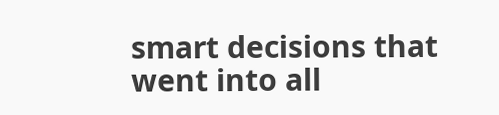smart decisions that went into all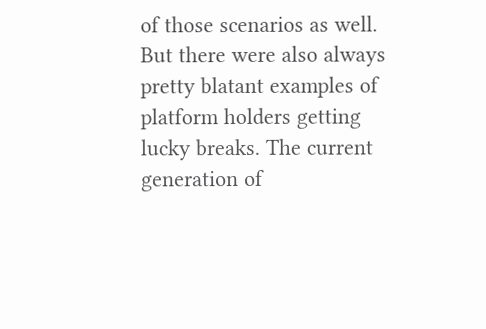of those scenarios as well. But there were also always pretty blatant examples of platform holders getting lucky breaks. The current generation of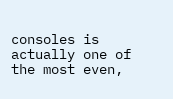consoles is actually one of the most even,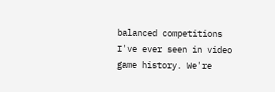balanced competitions I've ever seen in video game history. We're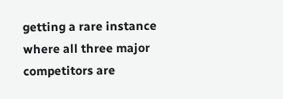getting a rare instance where all three major competitors are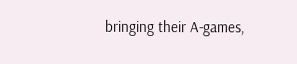bringing their A-games,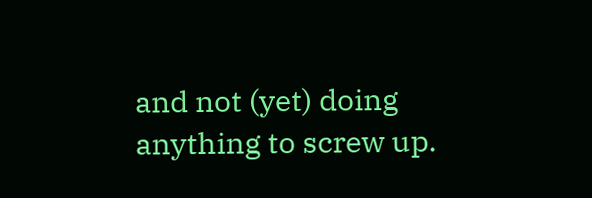and not (yet) doing anything to screw up.